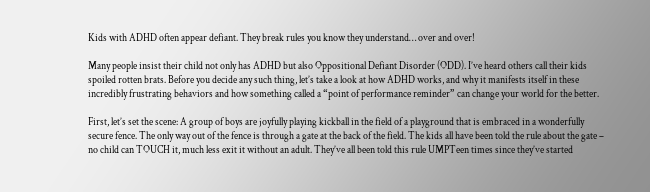Kids with ADHD often appear defiant. They break rules you know they understand… over and over!

Many people insist their child not only has ADHD but also Oppositional Defiant Disorder (ODD). I’ve heard others call their kids spoiled rotten brats. Before you decide any such thing, let’s take a look at how ADHD works, and why it manifests itself in these incredibly frustrating behaviors and how something called a “point of performance reminder” can change your world for the better.

First, let’s set the scene: A group of boys are joyfully playing kickball in the field of a playground that is embraced in a wonderfully secure fence. The only way out of the fence is through a gate at the back of the field. The kids all have been told the rule about the gate – no child can TOUCH it, much less exit it without an adult. They’ve all been told this rule UMPTeen times since they’ve started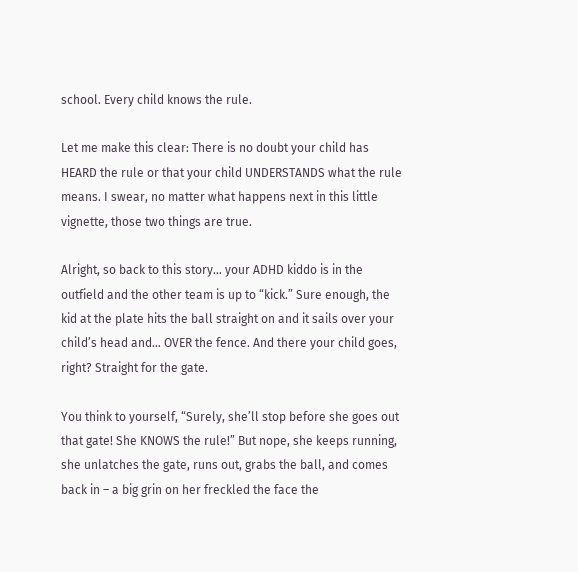school. Every child knows the rule.

Let me make this clear: There is no doubt your child has HEARD the rule or that your child UNDERSTANDS what the rule means. I swear, no matter what happens next in this little vignette, those two things are true.

Alright, so back to this story… your ADHD kiddo is in the outfield and the other team is up to “kick.” Sure enough, the kid at the plate hits the ball straight on and it sails over your child’s head and… OVER the fence. And there your child goes, right? Straight for the gate.

You think to yourself, “Surely, she’ll stop before she goes out that gate! She KNOWS the rule!” But nope, she keeps running, she unlatches the gate, runs out, grabs the ball, and comes back in – a big grin on her freckled the face the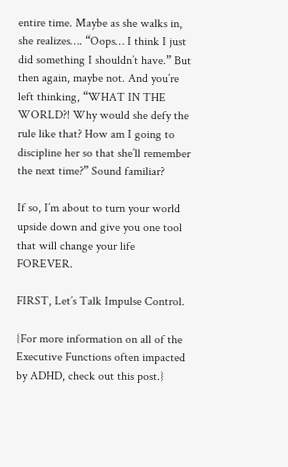entire time. Maybe as she walks in, she realizes…. “Oops… I think I just did something I shouldn’t have.” But then again, maybe not. And you’re left thinking, “WHAT IN THE WORLD?! Why would she defy the rule like that? How am I going to discipline her so that she’ll remember the next time?” Sound familiar?

If so, I’m about to turn your world upside down and give you one tool that will change your life FOREVER.

FIRST, Let’s Talk Impulse Control.

{For more information on all of the Executive Functions often impacted by ADHD, check out this post.}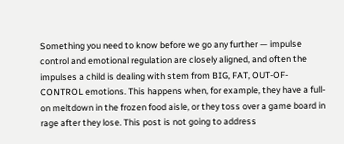Something you need to know before we go any further — impulse control and emotional regulation are closely aligned, and often the impulses a child is dealing with stem from BIG, FAT, OUT-OF-CONTROL emotions. This happens when, for example, they have a full-on meltdown in the frozen food aisle, or they toss over a game board in rage after they lose. This post is not going to address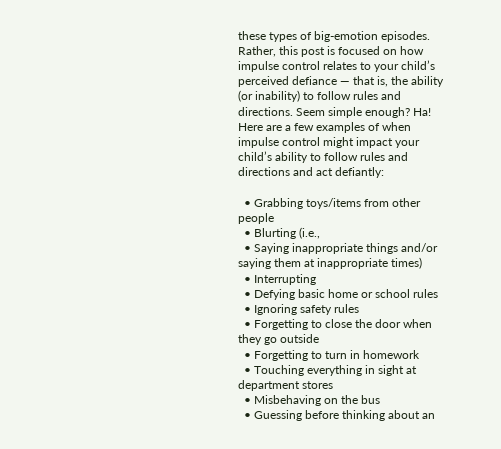these types of big-emotion episodes. Rather, this post is focused on how impulse control relates to your child’s perceived defiance — that is, the ability (or inability) to follow rules and directions. Seem simple enough? Ha! Here are a few examples of when impulse control might impact your child’s ability to follow rules and directions and act defiantly:

  • Grabbing toys/items from other people
  • Blurting (i.e.,
  • Saying inappropriate things and/or saying them at inappropriate times)
  • Interrupting
  • Defying basic home or school rules
  • Ignoring safety rules
  • Forgetting to close the door when they go outside
  • Forgetting to turn in homework
  • Touching everything in sight at department stores
  • Misbehaving on the bus
  • Guessing before thinking about an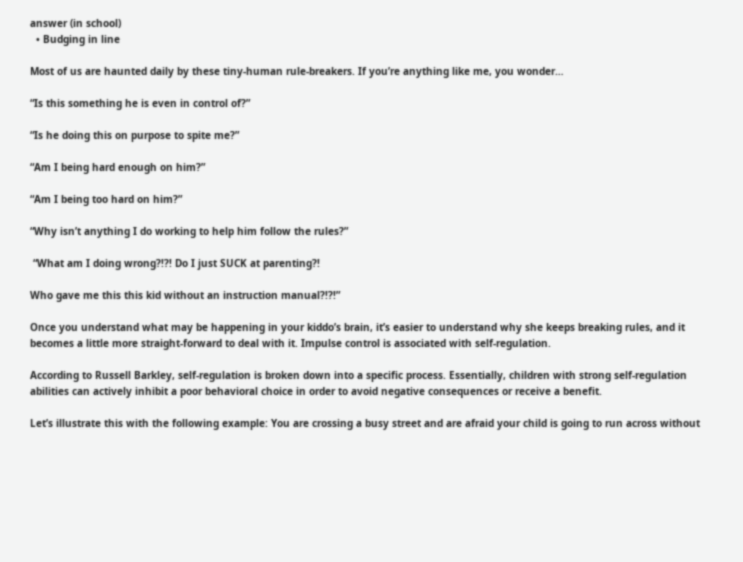answer (in school)
  • Budging in line

Most of us are haunted daily by these tiny-human rule-breakers. If you’re anything like me, you wonder…

“Is this something he is even in control of?”

“Is he doing this on purpose to spite me?”

“Am I being hard enough on him?”

“Am I being too hard on him?”

“Why isn’t anything I do working to help him follow the rules?”

 “What am I doing wrong?!?! Do I just SUCK at parenting?!

Who gave me this this kid without an instruction manual?!?!”

Once you understand what may be happening in your kiddo’s brain, it’s easier to understand why she keeps breaking rules, and it becomes a little more straight-forward to deal with it. Impulse control is associated with self-regulation.

According to Russell Barkley, self-regulation is broken down into a specific process. Essentially, children with strong self-regulation abilities can actively inhibit a poor behavioral choice in order to avoid negative consequences or receive a benefit.

Let’s illustrate this with the following example: You are crossing a busy street and are afraid your child is going to run across without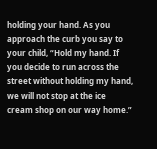holding your hand. As you approach the curb you say to your child, “Hold my hand. If you decide to run across the street without holding my hand, we will not stop at the ice cream shop on our way home.”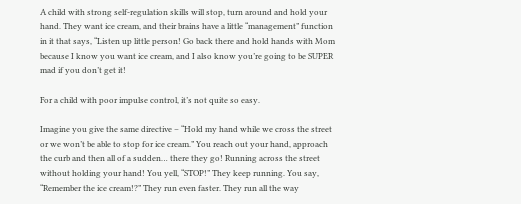A child with strong self-regulation skills will stop, turn around and hold your hand. They want ice cream, and their brains have a little “management” function in it that says, “Listen up little person! Go back there and hold hands with Mom because I know you want ice cream, and I also know you’re going to be SUPER mad if you don’t get it!

For a child with poor impulse control, it’s not quite so easy.

Imagine you give the same directive – “Hold my hand while we cross the street or we won’t be able to stop for ice cream.” You reach out your hand, approach the curb and then all of a sudden… there they go! Running across the street without holding your hand! You yell, “STOP!” They keep running. You say, “Remember the ice cream!?” They run even faster. They run all the way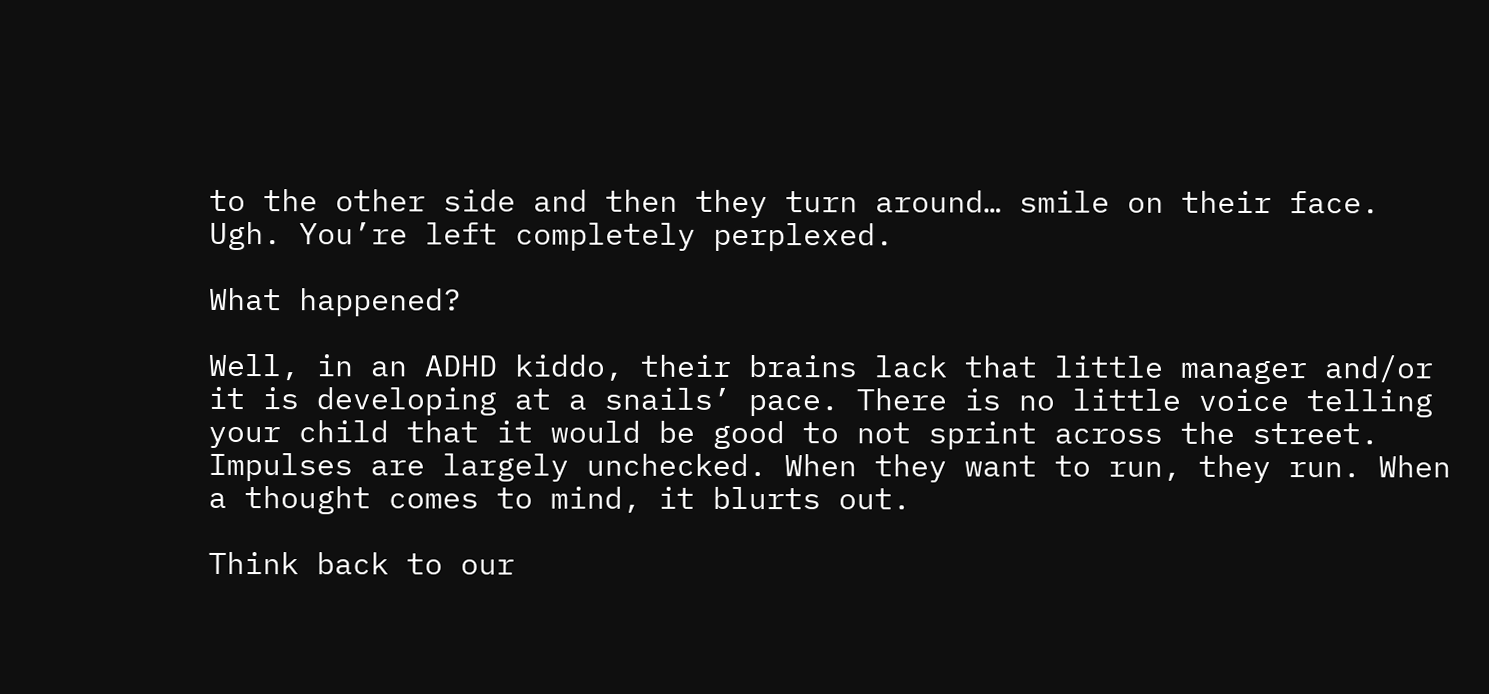to the other side and then they turn around… smile on their face. Ugh. You’re left completely perplexed.

What happened?

Well, in an ADHD kiddo, their brains lack that little manager and/or it is developing at a snails’ pace. There is no little voice telling your child that it would be good to not sprint across the street. Impulses are largely unchecked. When they want to run, they run. When a thought comes to mind, it blurts out.

Think back to our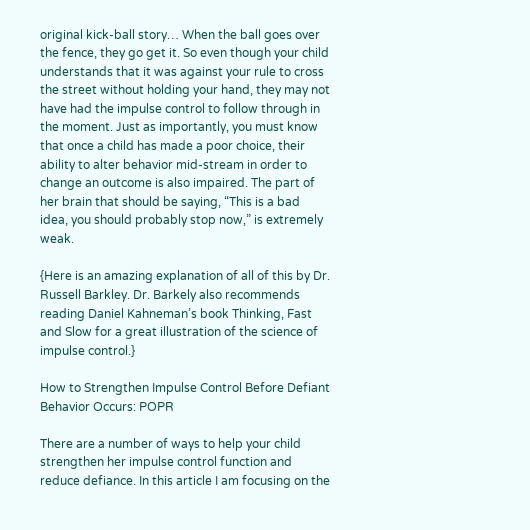original kick-ball story… When the ball goes over the fence, they go get it. So even though your child understands that it was against your rule to cross the street without holding your hand, they may not have had the impulse control to follow through in the moment. Just as importantly, you must know that once a child has made a poor choice, their ability to alter behavior mid-stream in order to change an outcome is also impaired. The part of her brain that should be saying, “This is a bad idea, you should probably stop now,” is extremely weak.

{Here is an amazing explanation of all of this by Dr. Russell Barkley. Dr. Barkely also recommends reading Daniel Kahneman’s book Thinking, Fast and Slow for a great illustration of the science of impulse control.}

How to Strengthen Impulse Control Before Defiant Behavior Occurs: POPR

There are a number of ways to help your child strengthen her impulse control function and reduce defiance. In this article I am focusing on the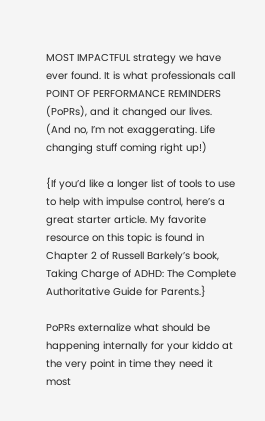MOST IMPACTFUL strategy we have ever found. It is what professionals call POINT OF PERFORMANCE REMINDERS (PoPRs), and it changed our lives. (And no, I’m not exaggerating. Life changing stuff coming right up!)

{If you’d like a longer list of tools to use to help with impulse control, here’s a great starter article. My favorite resource on this topic is found in Chapter 2 of Russell Barkely’s book, Taking Charge of ADHD: The Complete Authoritative Guide for Parents.}

PoPRs externalize what should be happening internally for your kiddo at the very point in time they need it most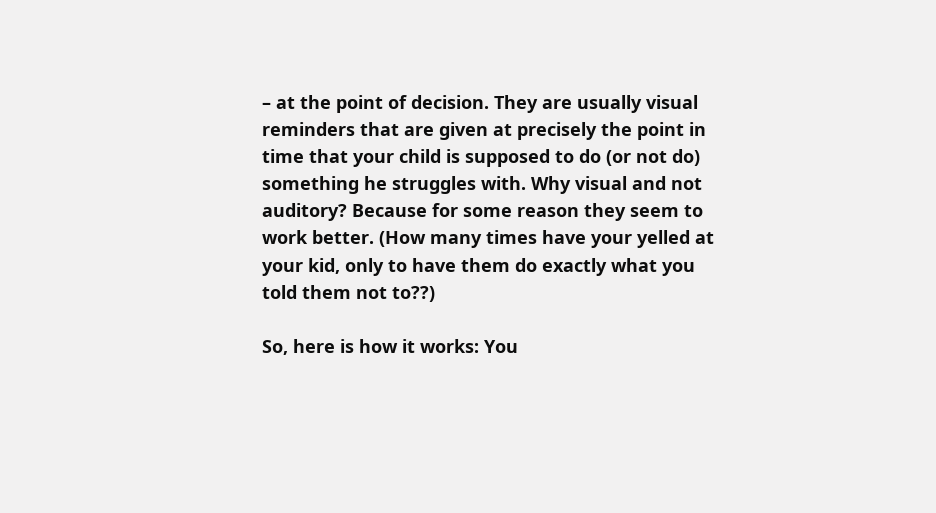– at the point of decision. They are usually visual reminders that are given at precisely the point in time that your child is supposed to do (or not do) something he struggles with. Why visual and not auditory? Because for some reason they seem to work better. (How many times have your yelled at your kid, only to have them do exactly what you told them not to??)

So, here is how it works: You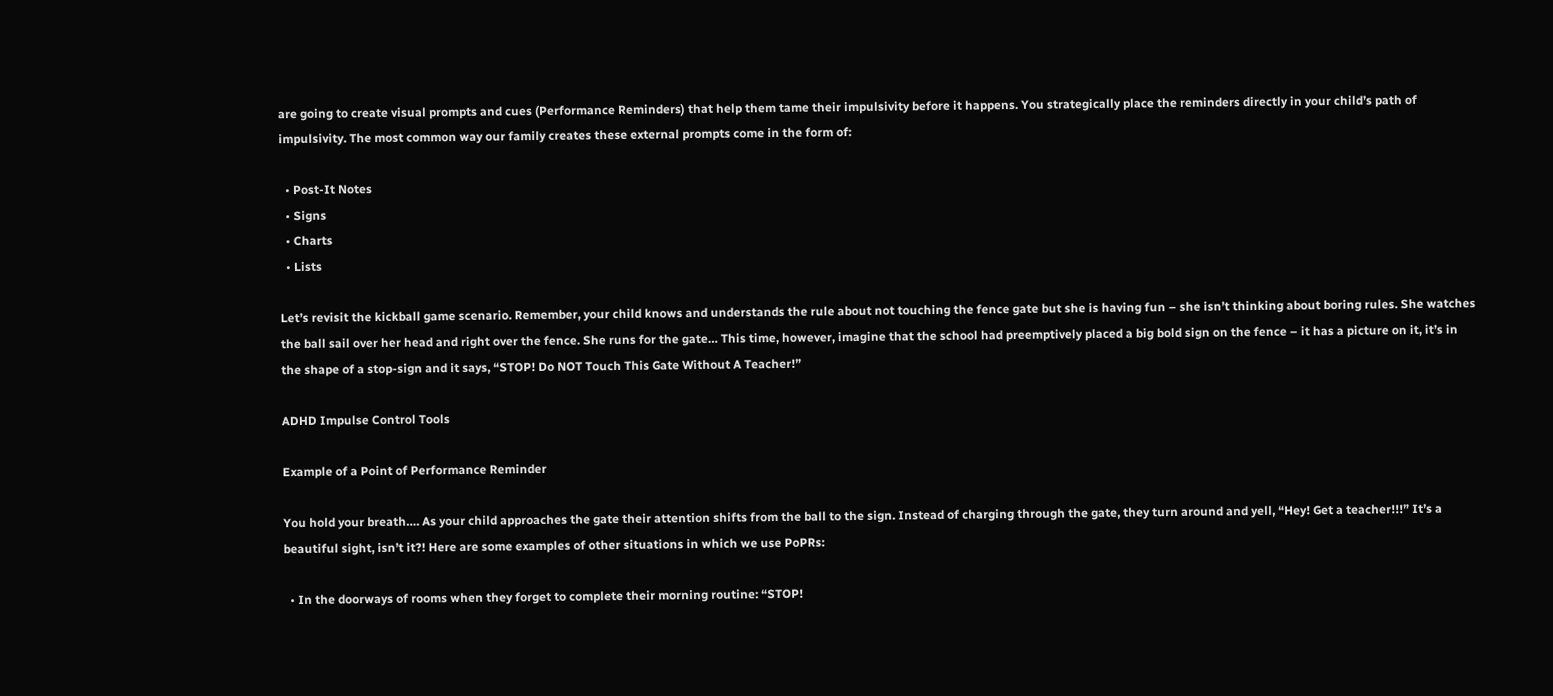are going to create visual prompts and cues (Performance Reminders) that help them tame their impulsivity before it happens. You strategically place the reminders directly in your child’s path of impulsivity. The most common way our family creates these external prompts come in the form of:

  • Post-It Notes
  • Signs
  • Charts
  • Lists

Let’s revisit the kickball game scenario. Remember, your child knows and understands the rule about not touching the fence gate but she is having fun – she isn’t thinking about boring rules. She watches the ball sail over her head and right over the fence. She runs for the gate… This time, however, imagine that the school had preemptively placed a big bold sign on the fence – it has a picture on it, it’s in the shape of a stop-sign and it says, “STOP! Do NOT Touch This Gate Without A Teacher!”

ADHD Impulse Control Tools

Example of a Point of Performance Reminder

You hold your breath…. As your child approaches the gate their attention shifts from the ball to the sign. Instead of charging through the gate, they turn around and yell, “Hey! Get a teacher!!!” It’s a beautiful sight, isn’t it?! Here are some examples of other situations in which we use PoPRs:

  • In the doorways of rooms when they forget to complete their morning routine: “STOP!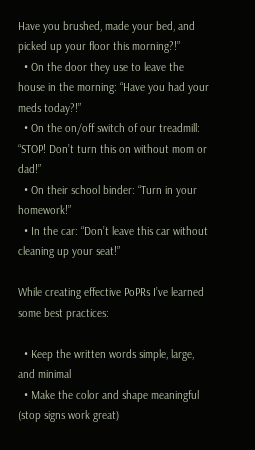Have you brushed, made your bed, and picked up your floor this morning?!”
  • On the door they use to leave the house in the morning: “Have you had your meds today?!”
  • On the on/off switch of our treadmill: “STOP! Don’t turn this on without mom or dad!”
  • On their school binder: “Turn in your homework!”
  • In the car: “Don’t leave this car without cleaning up your seat!”

While creating effective PoPRs I’ve learned some best practices:

  • Keep the written words simple, large, and minimal
  • Make the color and shape meaningful (stop signs work great)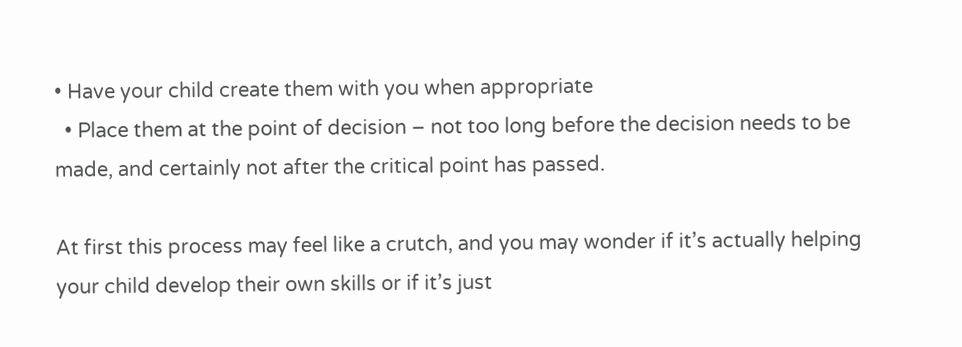• Have your child create them with you when appropriate
  • Place them at the point of decision – not too long before the decision needs to be made, and certainly not after the critical point has passed.

At first this process may feel like a crutch, and you may wonder if it’s actually helping your child develop their own skills or if it’s just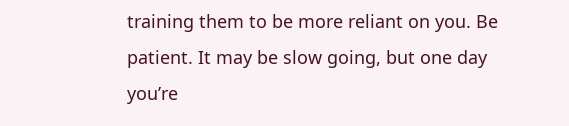training them to be more reliant on you. Be patient. It may be slow going, but one day you’re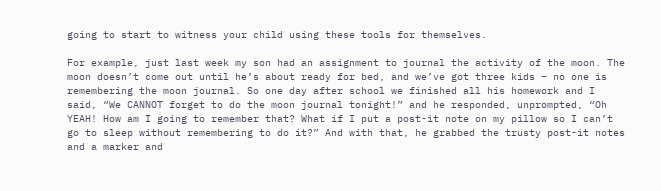going to start to witness your child using these tools for themselves.

For example, just last week my son had an assignment to journal the activity of the moon. The moon doesn’t come out until he’s about ready for bed, and we’ve got three kids – no one is remembering the moon journal. So one day after school we finished all his homework and I said, “We CANNOT forget to do the moon journal tonight!” and he responded, unprompted, “Oh YEAH! How am I going to remember that? What if I put a post-it note on my pillow so I can’t go to sleep without remembering to do it?” And with that, he grabbed the trusty post-it notes and a marker and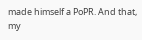made himself a PoPR. And that, my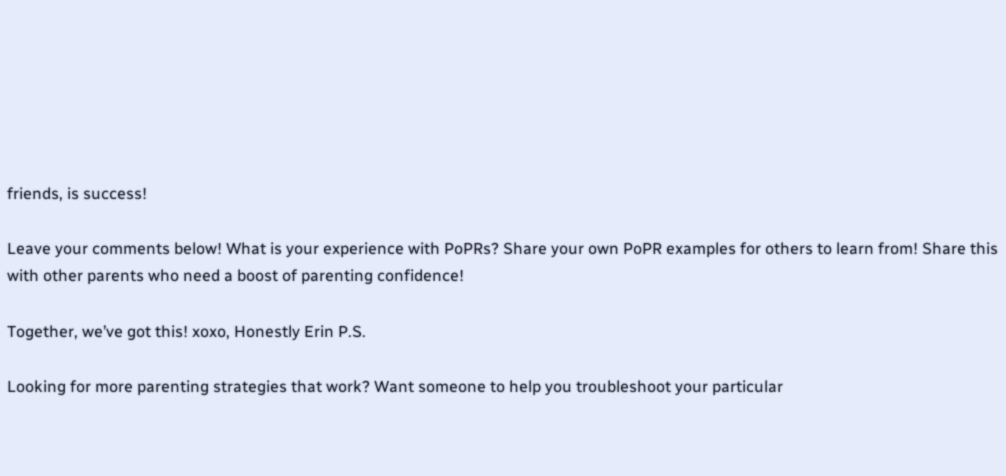friends, is success!

Leave your comments below! What is your experience with PoPRs? Share your own PoPR examples for others to learn from! Share this with other parents who need a boost of parenting confidence!

Together, we’ve got this! xoxo, Honestly Erin P.S.

Looking for more parenting strategies that work? Want someone to help you troubleshoot your particular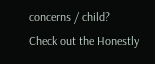concerns / child? Check out the Honestly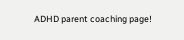ADHD parent coaching page!